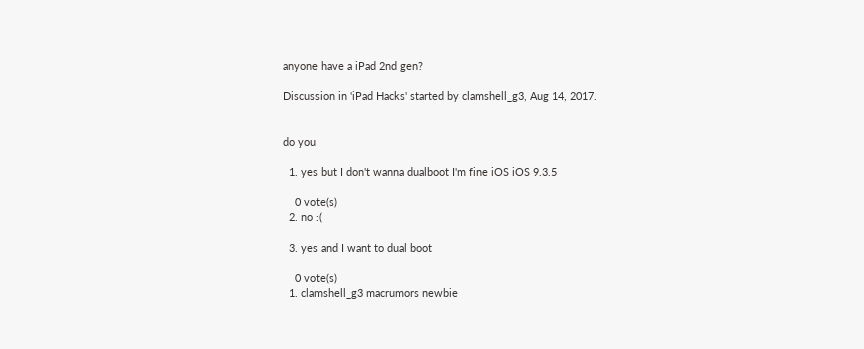anyone have a iPad 2nd gen?

Discussion in 'iPad Hacks' started by clamshell_g3, Aug 14, 2017.


do you

  1. yes but I don't wanna dualboot I'm fine iOS iOS 9.3.5

    0 vote(s)
  2. no :(

  3. yes and I want to dual boot

    0 vote(s)
  1. clamshell_g3 macrumors newbie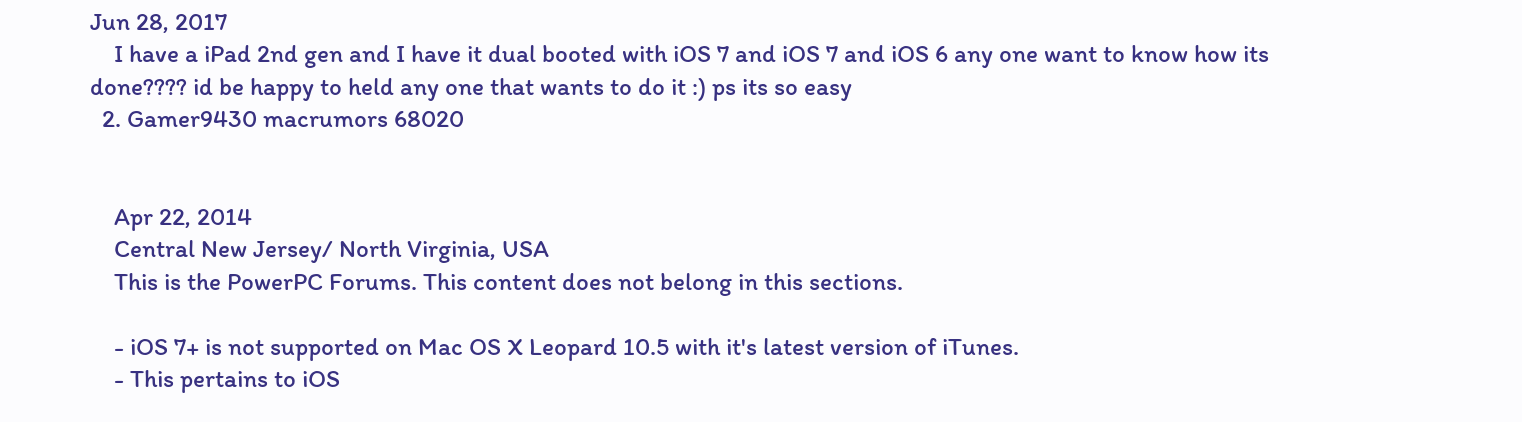Jun 28, 2017
    I have a iPad 2nd gen and I have it dual booted with iOS 7 and iOS 7 and iOS 6 any one want to know how its done???? id be happy to held any one that wants to do it :) ps its so easy
  2. Gamer9430 macrumors 68020


    Apr 22, 2014
    Central New Jersey/ North Virginia, USA
    This is the PowerPC Forums. This content does not belong in this sections.

    - iOS 7+ is not supported on Mac OS X Leopard 10.5 with it's latest version of iTunes.
    - This pertains to iOS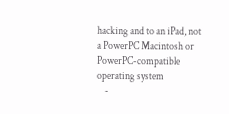hacking and to an iPad, not a PowerPC Macintosh or PowerPC-compatible operating system
    -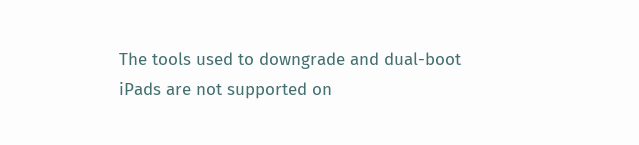The tools used to downgrade and dual-boot iPads are not supported on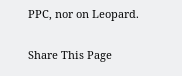PPC, nor on Leopard.

Share This Page